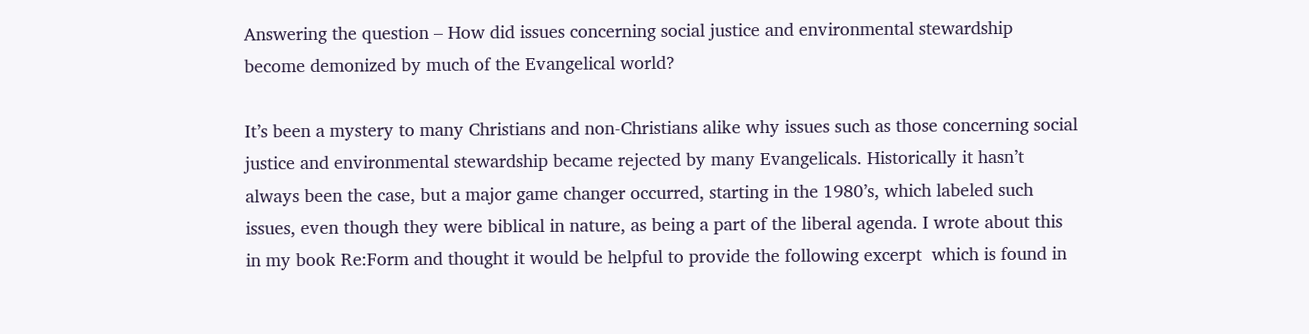Answering the question – How did issues concerning social justice and environmental stewardship become demonized by much of the Evangelical world?

It’s been a mystery to many Christians and non-Christians alike why issues such as those concerning social justice and environmental stewardship became rejected by many Evangelicals. Historically it hasn’t always been the case, but a major game changer occurred, starting in the 1980’s, which labeled such issues, even though they were biblical in nature, as being a part of the liberal agenda. I wrote about this in my book Re:Form and thought it would be helpful to provide the following excerpt  which is found in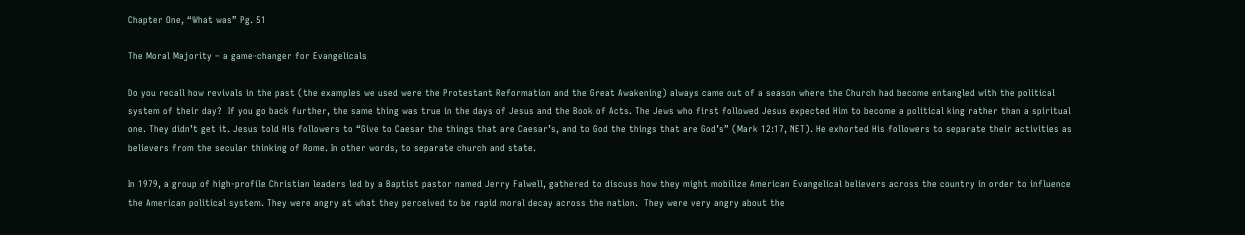Chapter One, “What was” Pg. 51

The Moral Majority – a game-changer for Evangelicals

Do you recall how revivals in the past (the examples we used were the Protestant Reformation and the Great Awakening) always came out of a season where the Church had become entangled with the political system of their day?  If you go back further, the same thing was true in the days of Jesus and the Book of Acts. The Jews who first followed Jesus expected Him to become a political king rather than a spiritual one. They didn’t get it. Jesus told His followers to “Give to Caesar the things that are Caesar’s, and to God the things that are God’s” (Mark 12:17, NET). He exhorted His followers to separate their activities as believers from the secular thinking of Rome. In other words, to separate church and state.

In 1979, a group of high-profile Christian leaders led by a Baptist pastor named Jerry Falwell, gathered to discuss how they might mobilize American Evangelical believers across the country in order to influence the American political system. They were angry at what they perceived to be rapid moral decay across the nation.  They were very angry about the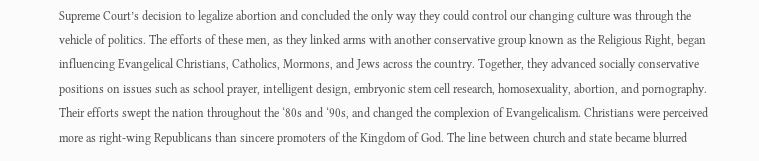Supreme Court’s decision to legalize abortion and concluded the only way they could control our changing culture was through the vehicle of politics. The efforts of these men, as they linked arms with another conservative group known as the Religious Right, began influencing Evangelical Christians, Catholics, Mormons, and Jews across the country. Together, they advanced socially conservative positions on issues such as school prayer, intelligent design, embryonic stem cell research, homosexuality, abortion, and pornography.  Their efforts swept the nation throughout the ‘80s and ‘90s, and changed the complexion of Evangelicalism. Christians were perceived more as right-wing Republicans than sincere promoters of the Kingdom of God. The line between church and state became blurred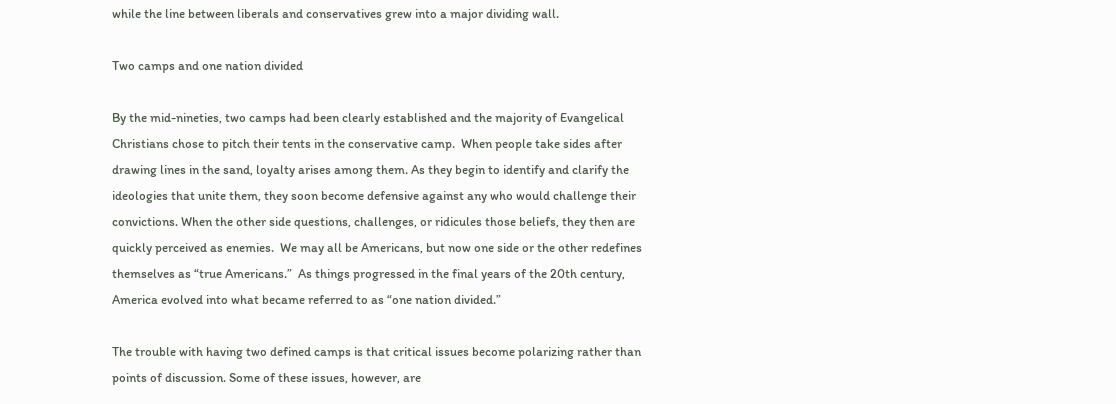while the line between liberals and conservatives grew into a major dividing wall.

Two camps and one nation divided

By the mid-nineties, two camps had been clearly established and the majority of Evangelical Christians chose to pitch their tents in the conservative camp.  When people take sides after drawing lines in the sand, loyalty arises among them. As they begin to identify and clarify the ideologies that unite them, they soon become defensive against any who would challenge their convictions. When the other side questions, challenges, or ridicules those beliefs, they then are quickly perceived as enemies.  We may all be Americans, but now one side or the other redefines themselves as “true Americans.”  As things progressed in the final years of the 20th century, America evolved into what became referred to as “one nation divided.”

The trouble with having two defined camps is that critical issues become polarizing rather than points of discussion. Some of these issues, however, are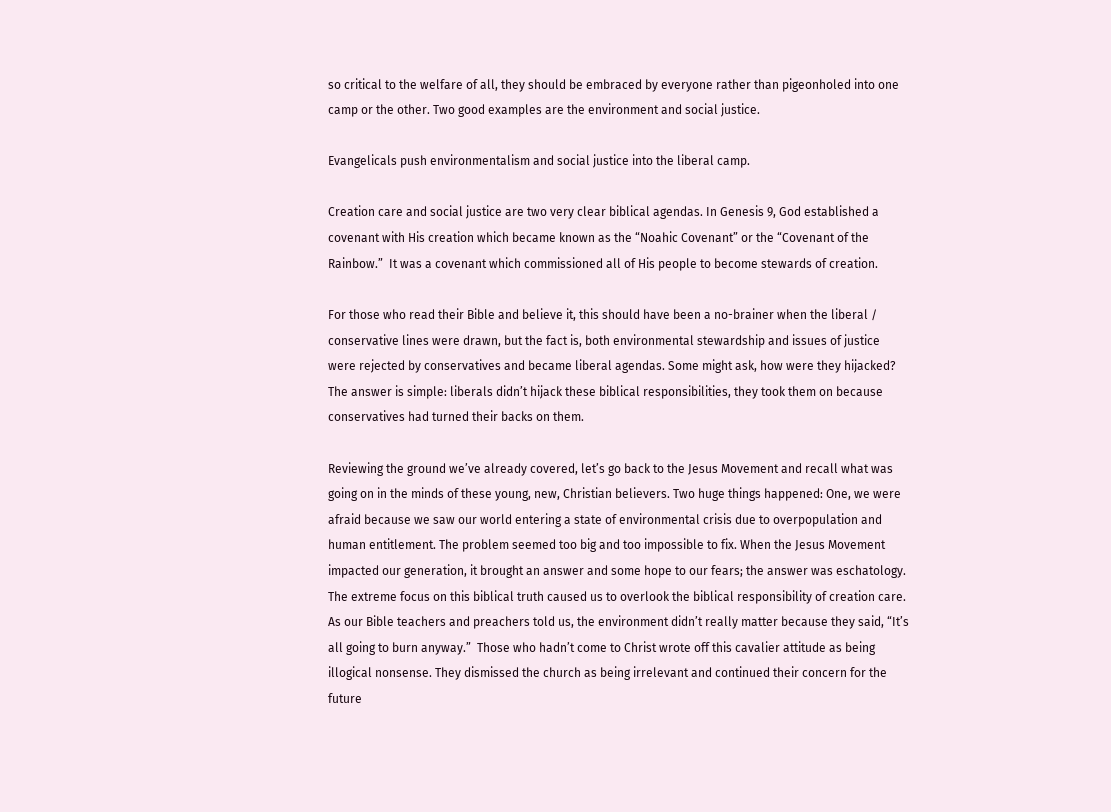so critical to the welfare of all, they should be embraced by everyone rather than pigeonholed into one camp or the other. Two good examples are the environment and social justice.

Evangelicals push environmentalism and social justice into the liberal camp.

Creation care and social justice are two very clear biblical agendas. In Genesis 9, God established a covenant with His creation which became known as the “Noahic Covenant” or the “Covenant of the Rainbow.”  It was a covenant which commissioned all of His people to become stewards of creation.

For those who read their Bible and believe it, this should have been a no-brainer when the liberal / conservative lines were drawn, but the fact is, both environmental stewardship and issues of justice were rejected by conservatives and became liberal agendas. Some might ask, how were they hijacked? The answer is simple: liberals didn’t hijack these biblical responsibilities, they took them on because conservatives had turned their backs on them.

Reviewing the ground we’ve already covered, let’s go back to the Jesus Movement and recall what was going on in the minds of these young, new, Christian believers. Two huge things happened: One, we were afraid because we saw our world entering a state of environmental crisis due to overpopulation and human entitlement. The problem seemed too big and too impossible to fix. When the Jesus Movement impacted our generation, it brought an answer and some hope to our fears; the answer was eschatology. The extreme focus on this biblical truth caused us to overlook the biblical responsibility of creation care. As our Bible teachers and preachers told us, the environment didn’t really matter because they said, “It’s all going to burn anyway.”  Those who hadn’t come to Christ wrote off this cavalier attitude as being illogical nonsense. They dismissed the church as being irrelevant and continued their concern for the future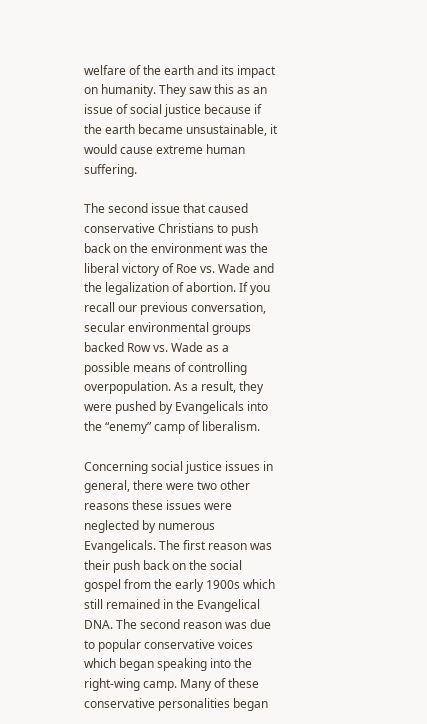welfare of the earth and its impact on humanity. They saw this as an issue of social justice because if the earth became unsustainable, it would cause extreme human suffering.

The second issue that caused conservative Christians to push back on the environment was the liberal victory of Roe vs. Wade and the legalization of abortion. If you recall our previous conversation, secular environmental groups backed Row vs. Wade as a possible means of controlling overpopulation. As a result, they were pushed by Evangelicals into the “enemy” camp of liberalism.

Concerning social justice issues in general, there were two other reasons these issues were neglected by numerous Evangelicals. The first reason was their push back on the social gospel from the early 1900s which still remained in the Evangelical DNA. The second reason was due to popular conservative voices which began speaking into the right-wing camp. Many of these conservative personalities began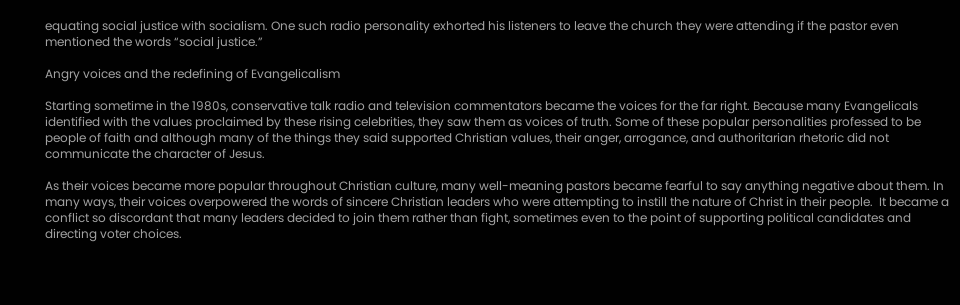equating social justice with socialism. One such radio personality exhorted his listeners to leave the church they were attending if the pastor even mentioned the words “social justice.”

Angry voices and the redefining of Evangelicalism

Starting sometime in the 1980s, conservative talk radio and television commentators became the voices for the far right. Because many Evangelicals identified with the values proclaimed by these rising celebrities, they saw them as voices of truth. Some of these popular personalities professed to be people of faith and although many of the things they said supported Christian values, their anger, arrogance, and authoritarian rhetoric did not communicate the character of Jesus.

As their voices became more popular throughout Christian culture, many well-meaning pastors became fearful to say anything negative about them. In many ways, their voices overpowered the words of sincere Christian leaders who were attempting to instill the nature of Christ in their people.  It became a conflict so discordant that many leaders decided to join them rather than fight, sometimes even to the point of supporting political candidates and directing voter choices.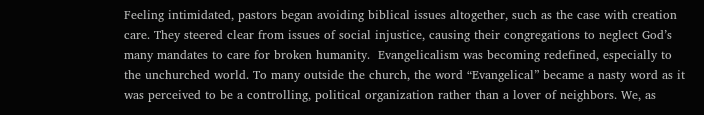Feeling intimidated, pastors began avoiding biblical issues altogether, such as the case with creation care. They steered clear from issues of social injustice, causing their congregations to neglect God’s many mandates to care for broken humanity.  Evangelicalism was becoming redefined, especially to the unchurched world. To many outside the church, the word “Evangelical” became a nasty word as it was perceived to be a controlling, political organization rather than a lover of neighbors. We, as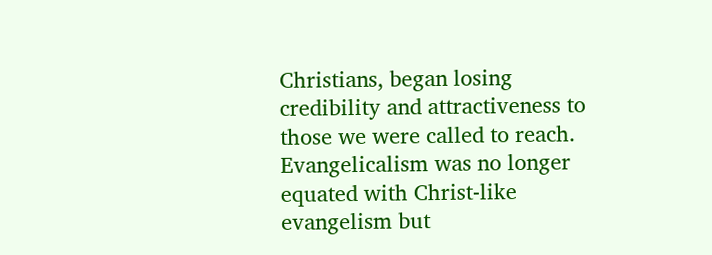Christians, began losing credibility and attractiveness to those we were called to reach. Evangelicalism was no longer equated with Christ-like evangelism but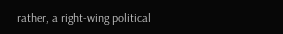rather, a right-wing political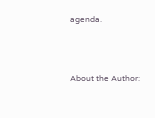agenda.



About the Author: